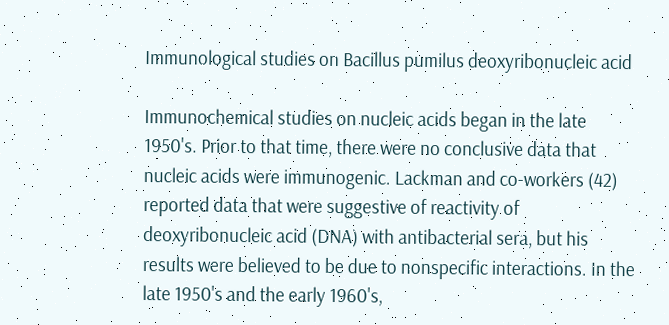Immunological studies on Bacillus pumilus deoxyribonucleic acid

Immunochemical studies on nucleic acids began in the late 1950's. Prior to that time, there were no conclusive data that nucleic acids were immunogenic. Lackman and co-workers (42) reported data that were suggestive of reactivity of deoxyribonucleic acid (DNA) with antibacterial sera, but his results were believed to be due to nonspecific interactions. In the late 1950's and the early 1960's,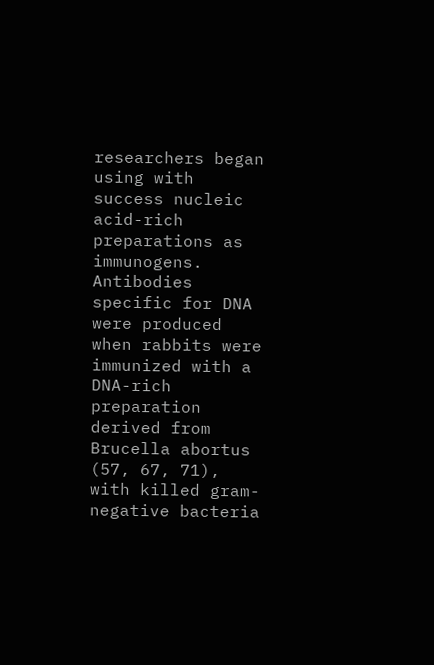researchers began using with success nucleic acid-rich preparations as immunogens. Antibodies specific for DNA were produced when rabbits were immunized with a DNA-rich preparation derived from Brucella abortus (57, 67, 71), with killed gram-negative bacteria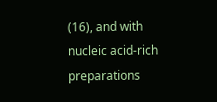(16), and with nucleic acid-rich preparations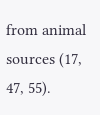from animal sources (17, 47, 55).